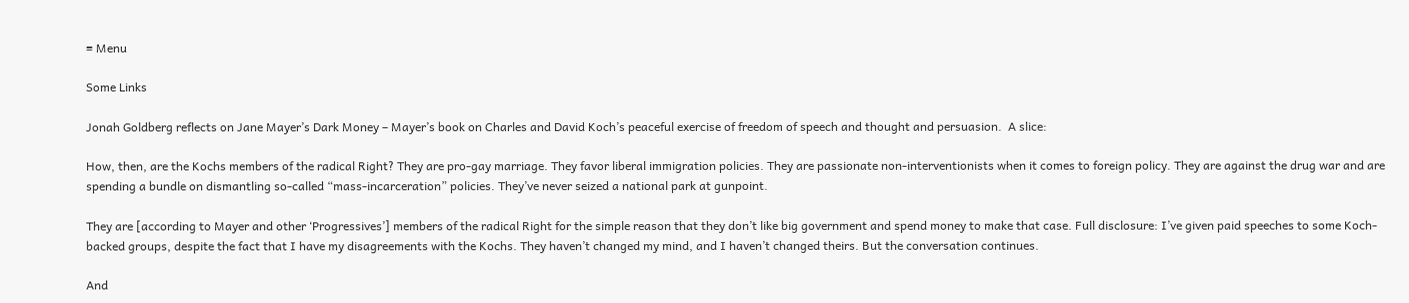≡ Menu

Some Links

Jonah Goldberg reflects on Jane Mayer’s Dark Money – Mayer’s book on Charles and David Koch’s peaceful exercise of freedom of speech and thought and persuasion.  A slice:

How, then, are the Kochs members of the radical Right? They are pro-gay marriage. They favor liberal immigration policies. They are passionate non-interventionists when it comes to foreign policy. They are against the drug war and are spending a bundle on dismantling so-called “mass-incarceration” policies. They’ve never seized a national park at gunpoint.

They are [according to Mayer and other ‘Progressives’] members of the radical Right for the simple reason that they don’t like big government and spend money to make that case. Full disclosure: I’ve given paid speeches to some Koch-backed groups, despite the fact that I have my disagreements with the Kochs. They haven’t changed my mind, and I haven’t changed theirs. But the conversation continues.

And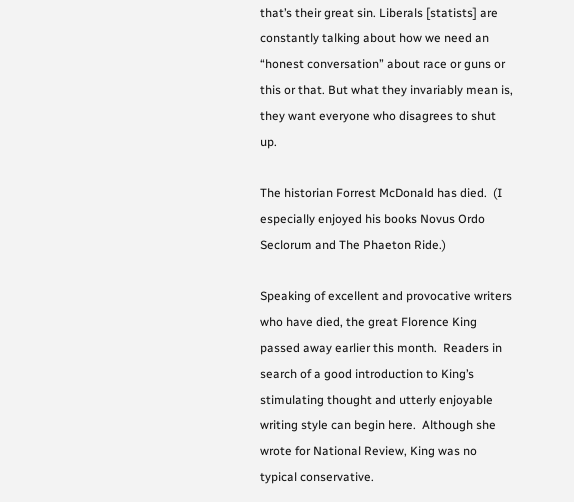that’s their great sin. Liberals [statists] are constantly talking about how we need an “honest conversation” about race or guns or this or that. But what they invariably mean is, they want everyone who disagrees to shut up.

The historian Forrest McDonald has died.  (I especially enjoyed his books Novus Ordo Seclorum and The Phaeton Ride.)

Speaking of excellent and provocative writers who have died, the great Florence King passed away earlier this month.  Readers in search of a good introduction to King’s stimulating thought and utterly enjoyable writing style can begin here.  Although she wrote for National Review, King was no typical conservative.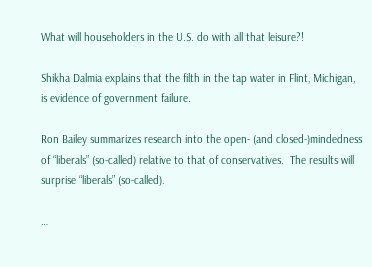What will householders in the U.S. do with all that leisure?!

Shikha Dalmia explains that the filth in the tap water in Flint, Michigan, is evidence of government failure.

Ron Bailey summarizes research into the open- (and closed-)mindedness of “liberals” (so-called) relative to that of conservatives.  The results will surprise “liberals” (so-called).

…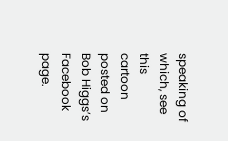speaking of which, see this cartoon posted on Bob Higgs’s Facebook page.